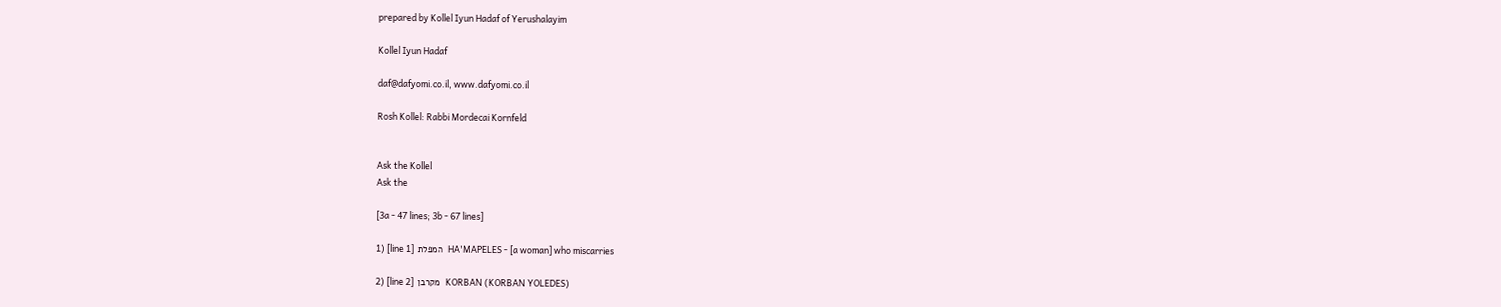prepared by Kollel Iyun Hadaf of Yerushalayim

Kollel Iyun Hadaf

daf@dafyomi.co.il, www.dafyomi.co.il

Rosh Kollel: Rabbi Mordecai Kornfeld


Ask the Kollel
Ask the

[3a - 47 lines; 3b - 67 lines]

1) [line 1]  המפלת  HA'MAPELES - [a woman] who miscarries

2) [line 2]  מקרבן  KORBAN (KORBAN YOLEDES)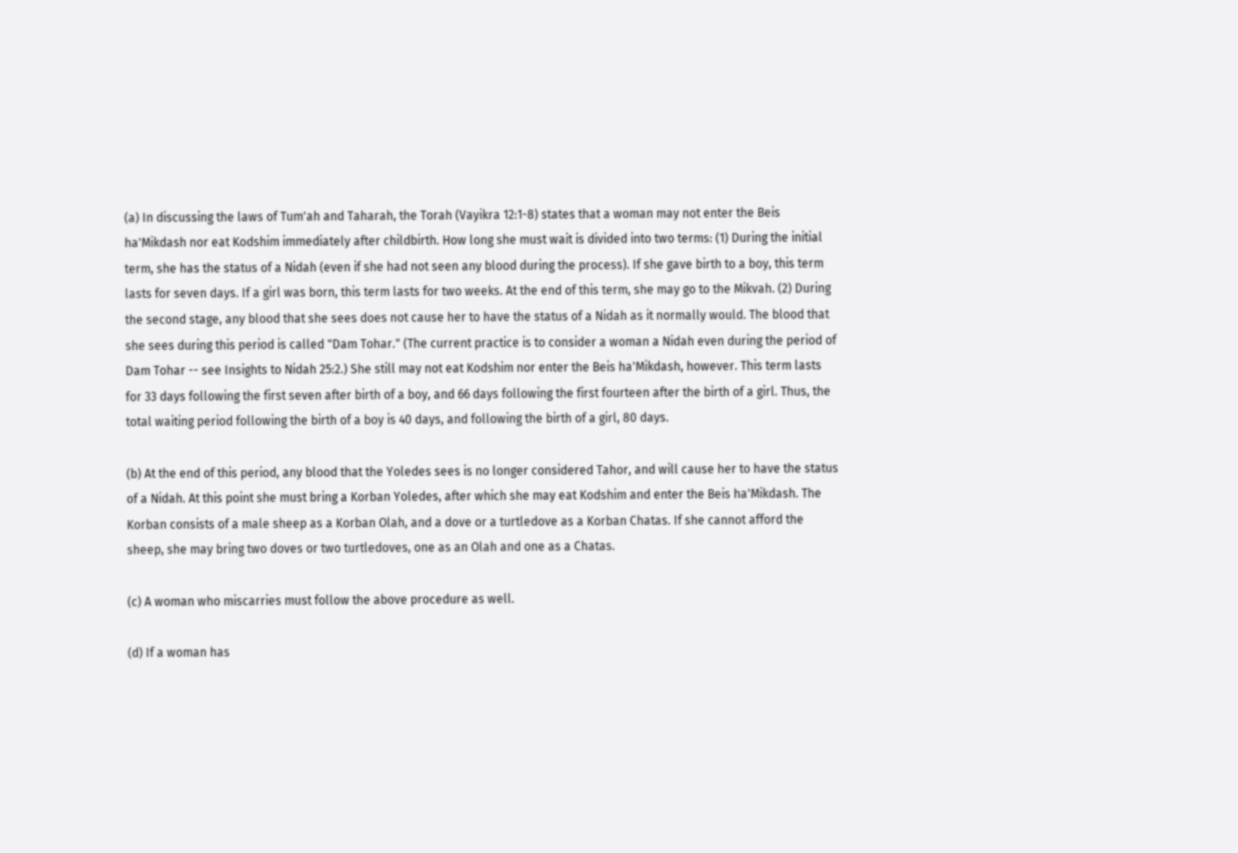(a) In discussing the laws of Tum'ah and Taharah, the Torah (Vayikra 12:1-8) states that a woman may not enter the Beis ha'Mikdash nor eat Kodshim immediately after childbirth. How long she must wait is divided into two terms: (1) During the initial term, she has the status of a Nidah (even if she had not seen any blood during the process). If she gave birth to a boy, this term lasts for seven days. If a girl was born, this term lasts for two weeks. At the end of this term, she may go to the Mikvah. (2) During the second stage, any blood that she sees does not cause her to have the status of a Nidah as it normally would. The blood that she sees during this period is called "Dam Tohar." (The current practice is to consider a woman a Nidah even during the period of Dam Tohar -- see Insights to Nidah 25:2.) She still may not eat Kodshim nor enter the Beis ha'Mikdash, however. This term lasts for 33 days following the first seven after birth of a boy, and 66 days following the first fourteen after the birth of a girl. Thus, the total waiting period following the birth of a boy is 40 days, and following the birth of a girl, 80 days.

(b) At the end of this period, any blood that the Yoledes sees is no longer considered Tahor, and will cause her to have the status of a Nidah. At this point she must bring a Korban Yoledes, after which she may eat Kodshim and enter the Beis ha'Mikdash. The Korban consists of a male sheep as a Korban Olah, and a dove or a turtledove as a Korban Chatas. If she cannot afford the sheep, she may bring two doves or two turtledoves, one as an Olah and one as a Chatas.

(c) A woman who miscarries must follow the above procedure as well.

(d) If a woman has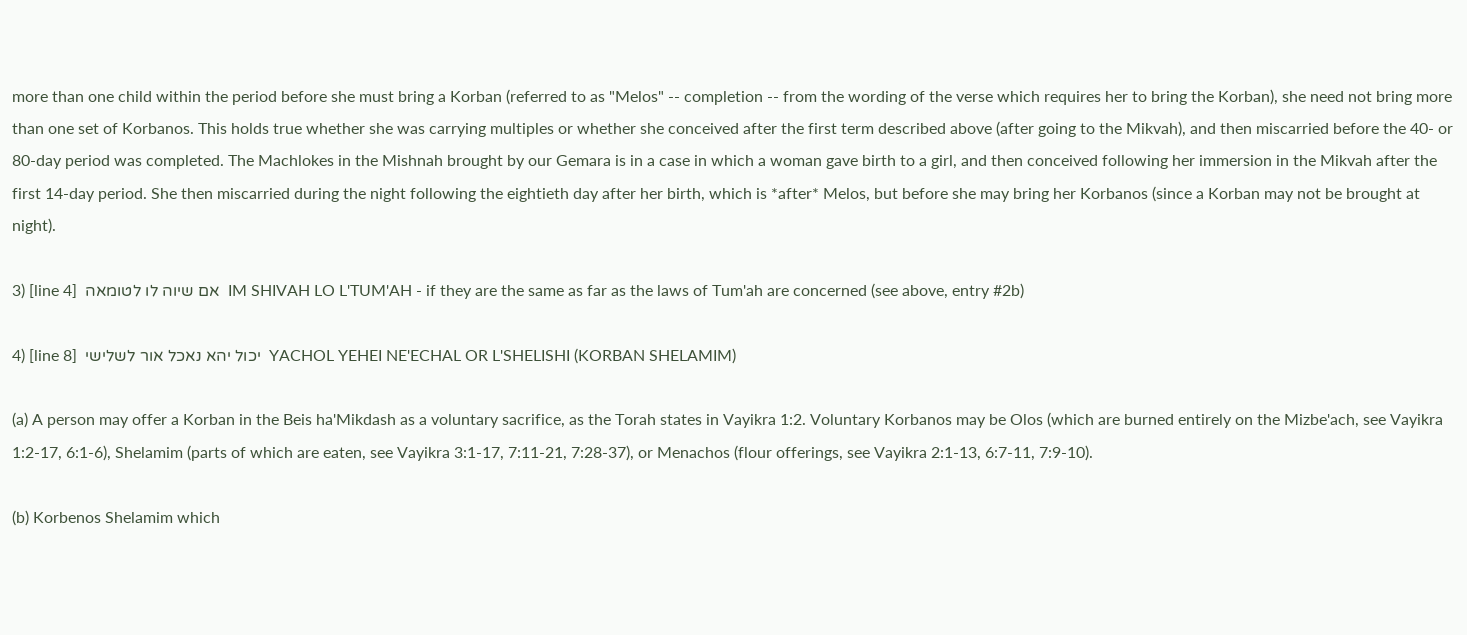more than one child within the period before she must bring a Korban (referred to as "Melos" -- completion -- from the wording of the verse which requires her to bring the Korban), she need not bring more than one set of Korbanos. This holds true whether she was carrying multiples or whether she conceived after the first term described above (after going to the Mikvah), and then miscarried before the 40- or 80-day period was completed. The Machlokes in the Mishnah brought by our Gemara is in a case in which a woman gave birth to a girl, and then conceived following her immersion in the Mikvah after the first 14-day period. She then miscarried during the night following the eightieth day after her birth, which is *after* Melos, but before she may bring her Korbanos (since a Korban may not be brought at night).

3) [line 4]  אם שיוה לו לטומאה  IM SHIVAH LO L'TUM'AH - if they are the same as far as the laws of Tum'ah are concerned (see above, entry #2b)

4) [line 8]  יכול יהא נאכל אור לשלישי  YACHOL YEHEI NE'ECHAL OR L'SHELISHI (KORBAN SHELAMIM)

(a) A person may offer a Korban in the Beis ha'Mikdash as a voluntary sacrifice, as the Torah states in Vayikra 1:2. Voluntary Korbanos may be Olos (which are burned entirely on the Mizbe'ach, see Vayikra 1:2-17, 6:1-6), Shelamim (parts of which are eaten, see Vayikra 3:1-17, 7:11-21, 7:28-37), or Menachos (flour offerings, see Vayikra 2:1-13, 6:7-11, 7:9-10).

(b) Korbenos Shelamim which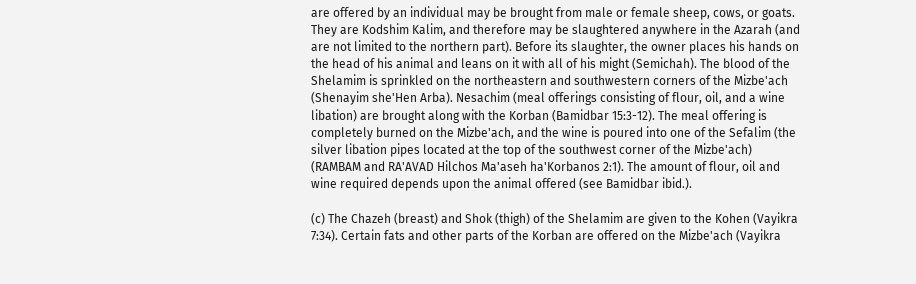are offered by an individual may be brought from male or female sheep, cows, or goats. They are Kodshim Kalim, and therefore may be slaughtered anywhere in the Azarah (and are not limited to the northern part). Before its slaughter, the owner places his hands on the head of his animal and leans on it with all of his might (Semichah). The blood of the Shelamim is sprinkled on the northeastern and southwestern corners of the Mizbe'ach (Shenayim she'Hen Arba). Nesachim (meal offerings consisting of flour, oil, and a wine libation) are brought along with the Korban (Bamidbar 15:3-12). The meal offering is completely burned on the Mizbe'ach, and the wine is poured into one of the Sefalim (the silver libation pipes located at the top of the southwest corner of the Mizbe'ach) (RAMBAM and RA'AVAD Hilchos Ma'aseh ha'Korbanos 2:1). The amount of flour, oil and wine required depends upon the animal offered (see Bamidbar ibid.).

(c) The Chazeh (breast) and Shok (thigh) of the Shelamim are given to the Kohen (Vayikra 7:34). Certain fats and other parts of the Korban are offered on the Mizbe'ach (Vayikra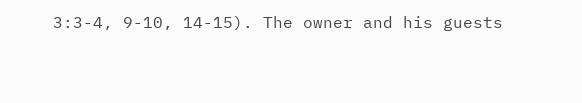3:3-4, 9-10, 14-15). The owner and his guests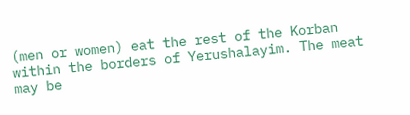(men or women) eat the rest of the Korban within the borders of Yerushalayim. The meat may be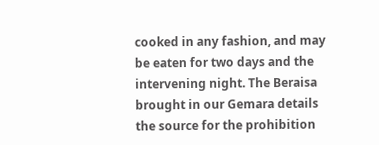cooked in any fashion, and may be eaten for two days and the intervening night. The Beraisa brought in our Gemara details the source for the prohibition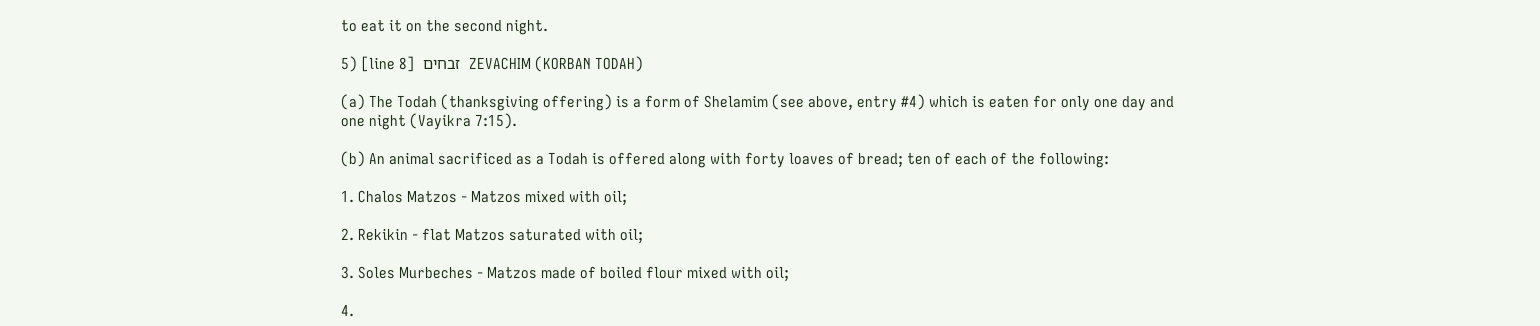to eat it on the second night.

5) [line 8]  זבחים  ZEVACHIM (KORBAN TODAH)

(a) The Todah (thanksgiving offering) is a form of Shelamim (see above, entry #4) which is eaten for only one day and one night (Vayikra 7:15).

(b) An animal sacrificed as a Todah is offered along with forty loaves of bread; ten of each of the following:

1. Chalos Matzos - Matzos mixed with oil;

2. Rekikin - flat Matzos saturated with oil;

3. Soles Murbeches - Matzos made of boiled flour mixed with oil;

4.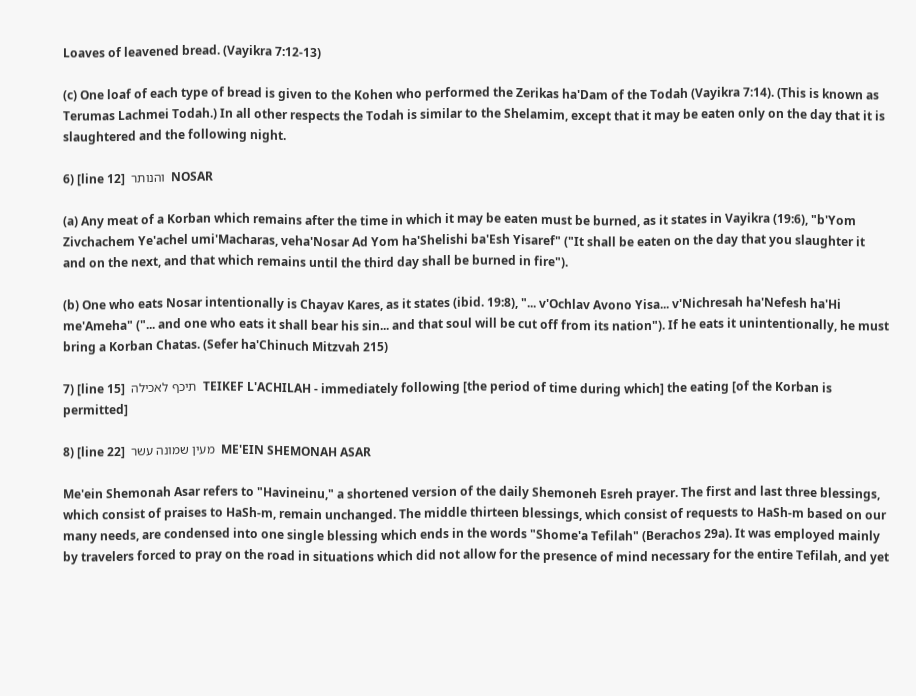Loaves of leavened bread. (Vayikra 7:12-13)

(c) One loaf of each type of bread is given to the Kohen who performed the Zerikas ha'Dam of the Todah (Vayikra 7:14). (This is known as Terumas Lachmei Todah.) In all other respects the Todah is similar to the Shelamim, except that it may be eaten only on the day that it is slaughtered and the following night.

6) [line 12]  והנותר  NOSAR

(a) Any meat of a Korban which remains after the time in which it may be eaten must be burned, as it states in Vayikra (19:6), "b'Yom Zivchachem Ye'achel umi'Macharas, veha'Nosar Ad Yom ha'Shelishi ba'Esh Yisaref" ("It shall be eaten on the day that you slaughter it and on the next, and that which remains until the third day shall be burned in fire").

(b) One who eats Nosar intentionally is Chayav Kares, as it states (ibid. 19:8), "... v'Ochlav Avono Yisa... v'Nichresah ha'Nefesh ha'Hi me'Ameha" ("... and one who eats it shall bear his sin... and that soul will be cut off from its nation"). If he eats it unintentionally, he must bring a Korban Chatas. (Sefer ha'Chinuch Mitzvah 215)

7) [line 15]  תיכף לאכילה  TEIKEF L'ACHILAH - immediately following [the period of time during which] the eating [of the Korban is permitted]

8) [line 22]  מעין שמונה עשר  ME'EIN SHEMONAH ASAR

Me'ein Shemonah Asar refers to "Havineinu," a shortened version of the daily Shemoneh Esreh prayer. The first and last three blessings, which consist of praises to HaSh-m, remain unchanged. The middle thirteen blessings, which consist of requests to HaSh-m based on our many needs, are condensed into one single blessing which ends in the words "Shome'a Tefilah" (Berachos 29a). It was employed mainly by travelers forced to pray on the road in situations which did not allow for the presence of mind necessary for the entire Tefilah, and yet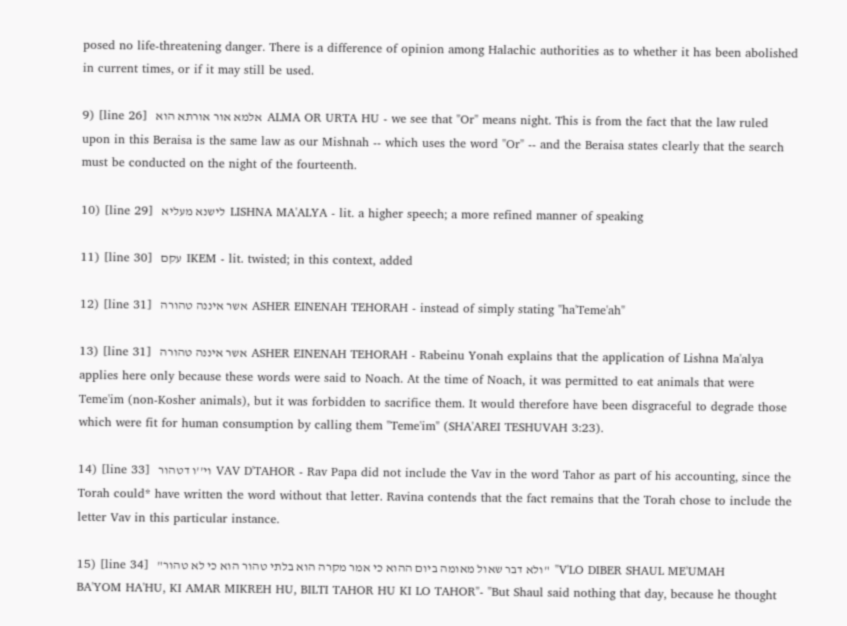posed no life-threatening danger. There is a difference of opinion among Halachic authorities as to whether it has been abolished in current times, or if it may still be used.

9) [line 26]  אלמא אור אורתא הוא  ALMA OR URTA HU - we see that "Or" means night. This is from the fact that the law ruled upon in this Beraisa is the same law as our Mishnah -- which uses the word "Or" -- and the Beraisa states clearly that the search must be conducted on the night of the fourteenth.

10) [line 29]  לישנא מעליא  LISHNA MA'ALYA - lit. a higher speech; a more refined manner of speaking

11) [line 30]  עקם  IKEM - lit. twisted; in this context, added

12) [line 31]  אשר איננה טהורה  ASHER EINENAH TEHORAH - instead of simply stating "ha'Teme'ah"

13) [line 31]  אשר איננה טהורה  ASHER EINENAH TEHORAH - Rabeinu Yonah explains that the application of Lishna Ma'alya applies here only because these words were said to Noach. At the time of Noach, it was permitted to eat animals that were Teme'im (non-Kosher animals), but it was forbidden to sacrifice them. It would therefore have been disgraceful to degrade those which were fit for human consumption by calling them "Teme'im" (SHA'AREI TESHUVAH 3:23).

14) [line 33]  וי''ו דטהור  VAV D'TAHOR - Rav Papa did not include the Vav in the word Tahor as part of his accounting, since the Torah could* have written the word without that letter. Ravina contends that the fact remains that the Torah chose to include the letter Vav in this particular instance.

15) [line 34]  "ולא דבר שאול מאומה ביום ההוא כי אמר מקרה הוא בלתי טהור הוא כי לא טהור"  "V'LO DIBER SHAUL ME'UMAH BA'YOM HA'HU, KI AMAR MIKREH HU, BILTI TAHOR HU KI LO TAHOR"- "But Shaul said nothing that day, because he thought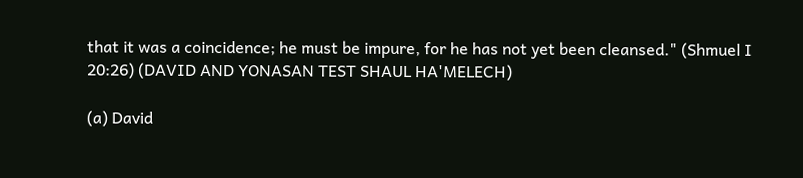that it was a coincidence; he must be impure, for he has not yet been cleansed." (Shmuel I 20:26) (DAVID AND YONASAN TEST SHAUL HA'MELECH)

(a) David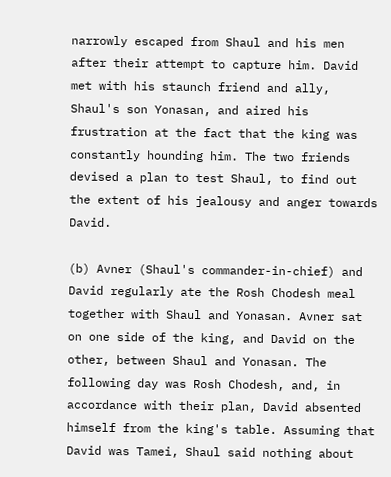narrowly escaped from Shaul and his men after their attempt to capture him. David met with his staunch friend and ally, Shaul's son Yonasan, and aired his frustration at the fact that the king was constantly hounding him. The two friends devised a plan to test Shaul, to find out the extent of his jealousy and anger towards David.

(b) Avner (Shaul's commander-in-chief) and David regularly ate the Rosh Chodesh meal together with Shaul and Yonasan. Avner sat on one side of the king, and David on the other, between Shaul and Yonasan. The following day was Rosh Chodesh, and, in accordance with their plan, David absented himself from the king's table. Assuming that David was Tamei, Shaul said nothing about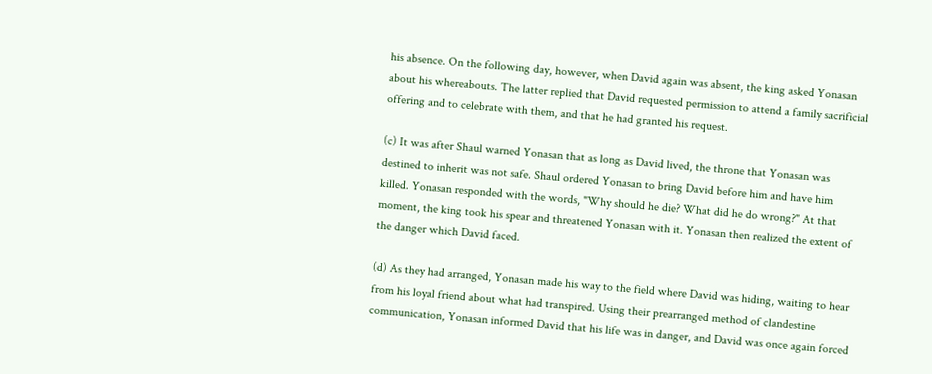his absence. On the following day, however, when David again was absent, the king asked Yonasan about his whereabouts. The latter replied that David requested permission to attend a family sacrificial offering and to celebrate with them, and that he had granted his request.

(c) It was after Shaul warned Yonasan that as long as David lived, the throne that Yonasan was destined to inherit was not safe. Shaul ordered Yonasan to bring David before him and have him killed. Yonasan responded with the words, "Why should he die? What did he do wrong?" At that moment, the king took his spear and threatened Yonasan with it. Yonasan then realized the extent of the danger which David faced.

(d) As they had arranged, Yonasan made his way to the field where David was hiding, waiting to hear from his loyal friend about what had transpired. Using their prearranged method of clandestine communication, Yonasan informed David that his life was in danger, and David was once again forced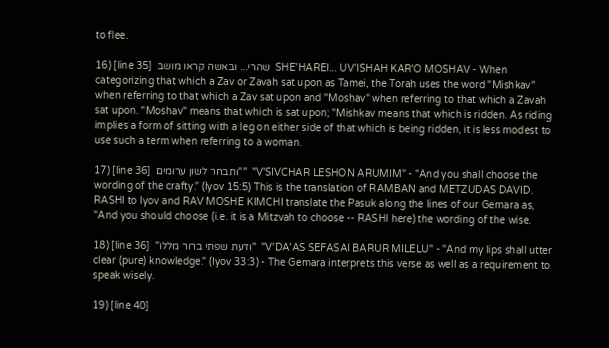to flee.

16) [line 35]  שהרי... ובאשה קראו מושב  SHE'HAREI... UV'ISHAH KAR'O MOSHAV - When categorizing that which a Zav or Zavah sat upon as Tamei, the Torah uses the word "Mishkav" when referring to that which a Zav sat upon and "Moshav" when referring to that which a Zavah sat upon. "Moshav" means that which is sat upon; "Mishkav means that which is ridden. As riding implies a form of sitting with a leg on either side of that which is being ridden, it is less modest to use such a term when referring to a woman.

17) [line 36]  ותבחר לשון ערומים""  "V'SIVCHAR LESHON ARUMIM" - "And you shall choose the wording of the crafty." (Iyov 15:5) This is the translation of RAMBAN and METZUDAS DAVID. RASHI to Iyov and RAV MOSHE KIMCHI translate the Pasuk along the lines of our Gemara as, "And you should choose (i.e. it is a Mitzvah to choose -- RASHI here) the wording of the wise.

18) [line 36]  "ודעת שפתי ברור מללו"  "V'DA'AS SEFASAI BARUR MILELU" - "And my lips shall utter clear (pure) knowledge." (Iyov 33:3) - The Gemara interprets this verse as well as a requirement to speak wisely.

19) [line 40]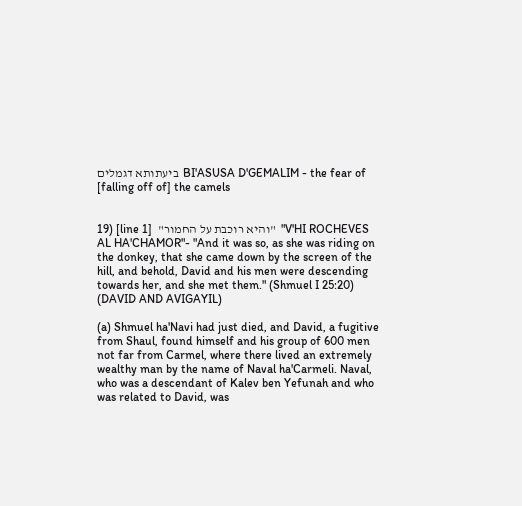ביעתותא דגמלים  BI'ASUSA D'GEMALIM - the fear of [falling off of] the camels


19) [line 1]  "והיא רוכבת על החמור"  "V'HI ROCHEVES AL HA'CHAMOR"- "And it was so, as she was riding on the donkey, that she came down by the screen of the hill, and behold, David and his men were descending towards her, and she met them." (Shmuel I 25:20) (DAVID AND AVIGAYIL)

(a) Shmuel ha'Navi had just died, and David, a fugitive from Shaul, found himself and his group of 600 men not far from Carmel, where there lived an extremely wealthy man by the name of Naval ha'Carmeli. Naval, who was a descendant of Kalev ben Yefunah and who was related to David, was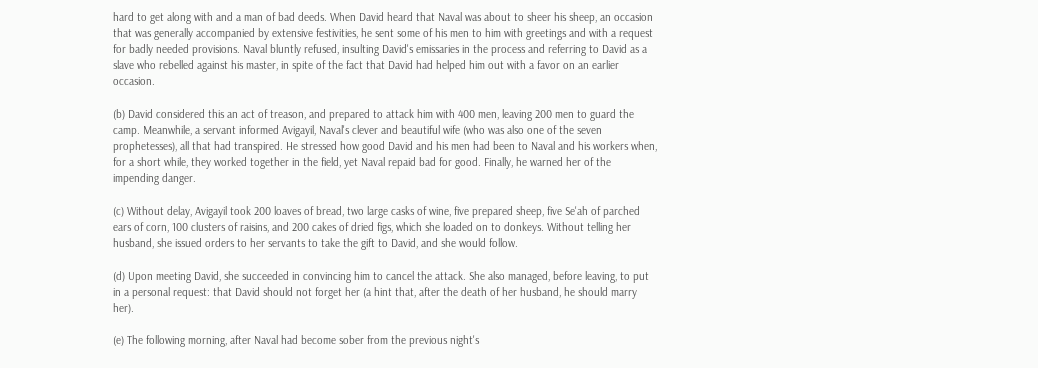hard to get along with and a man of bad deeds. When David heard that Naval was about to sheer his sheep, an occasion that was generally accompanied by extensive festivities, he sent some of his men to him with greetings and with a request for badly needed provisions. Naval bluntly refused, insulting David's emissaries in the process and referring to David as a slave who rebelled against his master, in spite of the fact that David had helped him out with a favor on an earlier occasion.

(b) David considered this an act of treason, and prepared to attack him with 400 men, leaving 200 men to guard the camp. Meanwhile, a servant informed Avigayil, Naval's clever and beautiful wife (who was also one of the seven prophetesses), all that had transpired. He stressed how good David and his men had been to Naval and his workers when, for a short while, they worked together in the field, yet Naval repaid bad for good. Finally, he warned her of the impending danger.

(c) Without delay, Avigayil took 200 loaves of bread, two large casks of wine, five prepared sheep, five Se'ah of parched ears of corn, 100 clusters of raisins, and 200 cakes of dried figs, which she loaded on to donkeys. Without telling her husband, she issued orders to her servants to take the gift to David, and she would follow.

(d) Upon meeting David, she succeeded in convincing him to cancel the attack. She also managed, before leaving, to put in a personal request: that David should not forget her (a hint that, after the death of her husband, he should marry her).

(e) The following morning, after Naval had become sober from the previous night's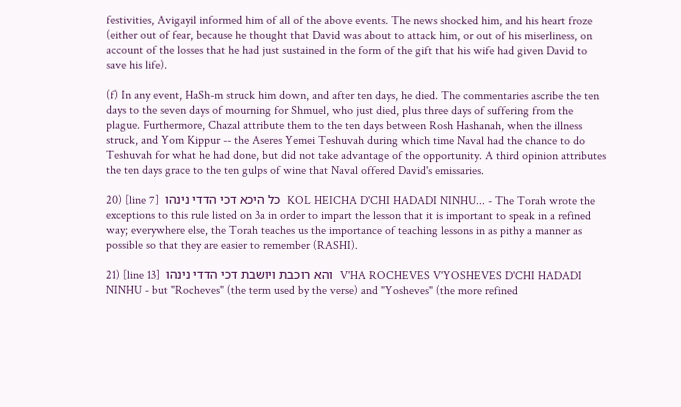festivities, Avigayil informed him of all of the above events. The news shocked him, and his heart froze (either out of fear, because he thought that David was about to attack him, or out of his miserliness, on account of the losses that he had just sustained in the form of the gift that his wife had given David to save his life).

(f) In any event, HaSh-m struck him down, and after ten days, he died. The commentaries ascribe the ten days to the seven days of mourning for Shmuel, who just died, plus three days of suffering from the plague. Furthermore, Chazal attribute them to the ten days between Rosh Hashanah, when the illness struck, and Yom Kippur -- the Aseres Yemei Teshuvah during which time Naval had the chance to do Teshuvah for what he had done, but did not take advantage of the opportunity. A third opinion attributes the ten days grace to the ten gulps of wine that Naval offered David's emissaries.

20) [line 7]  כל היכא דכי הדדי נינהו  KOL HEICHA D'CHI HADADI NINHU... - The Torah wrote the exceptions to this rule listed on 3a in order to impart the lesson that it is important to speak in a refined way; everywhere else, the Torah teaches us the importance of teaching lessons in as pithy a manner as possible so that they are easier to remember (RASHI).

21) [line 13]  והא רוכבת ויושבת דכי הדדי נינהו  V'HA ROCHEVES V'YOSHEVES D'CHI HADADI NINHU - but "Rocheves" (the term used by the verse) and "Yosheves" (the more refined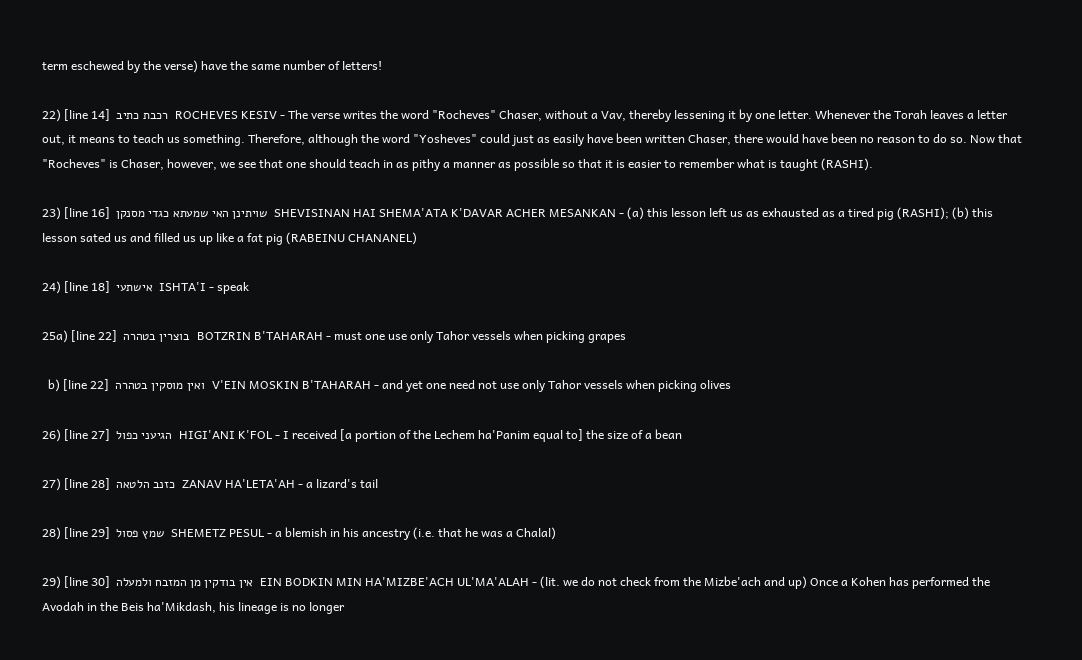term eschewed by the verse) have the same number of letters!

22) [line 14]  רכבת כתיב  ROCHEVES KESIV - The verse writes the word "Rocheves" Chaser, without a Vav, thereby lessening it by one letter. Whenever the Torah leaves a letter out, it means to teach us something. Therefore, although the word "Yosheves" could just as easily have been written Chaser, there would have been no reason to do so. Now that "Rocheves" is Chaser, however, we see that one should teach in as pithy a manner as possible so that it is easier to remember what is taught (RASHI).

23) [line 16]  שויתינן האי שמעתא כגדי מסנקן  SHEVISINAN HAI SHEMA'ATA K'DAVAR ACHER MESANKAN - (a) this lesson left us as exhausted as a tired pig (RASHI); (b) this lesson sated us and filled us up like a fat pig (RABEINU CHANANEL)

24) [line 18]  אישתעי  ISHTA'I - speak

25a) [line 22]  בוצרין בטהרה  BOTZRIN B'TAHARAH - must one use only Tahor vessels when picking grapes

  b) [line 22]  ואין מוסקין בטהרה  V'EIN MOSKIN B'TAHARAH - and yet one need not use only Tahor vessels when picking olives

26) [line 27]  הגיעני כפול  HIGI'ANI K'FOL - I received [a portion of the Lechem ha'Panim equal to] the size of a bean

27) [line 28]  כזנב הלטאה  ZANAV HA'LETA'AH - a lizard's tail

28) [line 29]  שמץ פסול  SHEMETZ PESUL - a blemish in his ancestry (i.e. that he was a Chalal)

29) [line 30]  אין בודקין מן המזבח ולמעלה  EIN BODKIN MIN HA'MIZBE'ACH UL'MA'ALAH - (lit. we do not check from the Mizbe'ach and up) Once a Kohen has performed the Avodah in the Beis ha'Mikdash, his lineage is no longer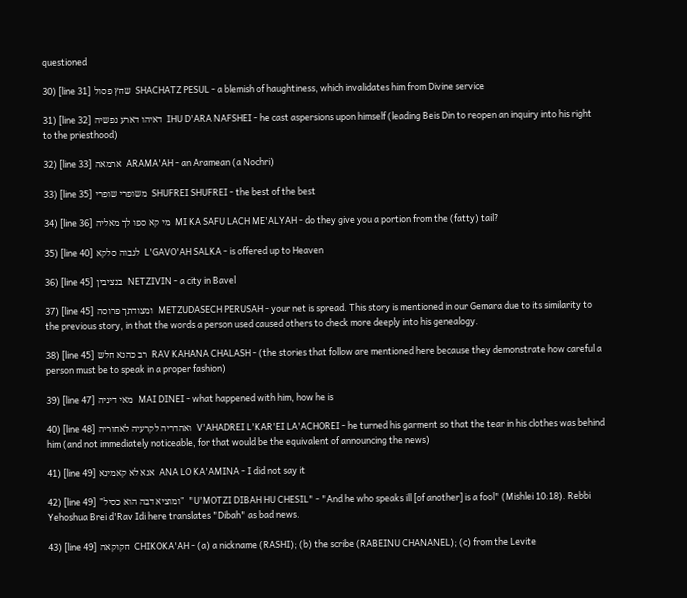questioned

30) [line 31]  שחץ פסול  SHACHATZ PESUL - a blemish of haughtiness, which invalidates him from Divine service

31) [line 32]  דאיהו דארע נפשיה  IHU D'ARA NAFSHEI - he cast aspersions upon himself (leading Beis Din to reopen an inquiry into his right to the priesthood)

32) [line 33]  ארמאה  ARAMA'AH - an Aramean (a Nochri)

33) [line 35]  משופרי שופרי  SHUFREI SHUFREI - the best of the best

34) [line 36]  מי קא ספו לך מאליה  MI KA SAFU LACH ME'ALYAH - do they give you a portion from the (fatty) tail?

35) [line 40]  לגבוה סלקא  L'GAVO'AH SALKA - is offered up to Heaven

36) [line 45]  בנציבין  NETZIVIN - a city in Bavel

37) [line 45]  ומצודתך פרוסה  METZUDASECH PERUSAH - your net is spread. This story is mentioned in our Gemara due to its similarity to the previous story, in that the words a person used caused others to check more deeply into his genealogy.

38) [line 45]  רב כהנא חלש  RAV KAHANA CHALASH - (the stories that follow are mentioned here because they demonstrate how careful a person must be to speak in a proper fashion)

39) [line 47]  מאי דיניה  MAI DINEI - what happened with him, how he is

40) [line 48]  ואהדריה לקרעיה לאחוריה  V'AHADREI L'KAR'EI LA'ACHOREI - he turned his garment so that the tear in his clothes was behind him (and not immediately noticeable, for that would be the equivalent of announcing the news)

41) [line 49]  אנא לא קאמינא  ANA LO KA'AMINA - I did not say it

42) [line 49]  "ומוציא דבה הוא כסיל"  "U'MOTZI DIBAH HU CHESIL" - "And he who speaks ill [of another] is a fool" (Mishlei 10:18). Rebbi Yehoshua Brei d'Rav Idi here translates "Dibah" as bad news.

43) [line 49]  חקוקאה  CHIKOKA'AH - (a) a nickname (RASHI); (b) the scribe (RABEINU CHANANEL); (c) from the Levite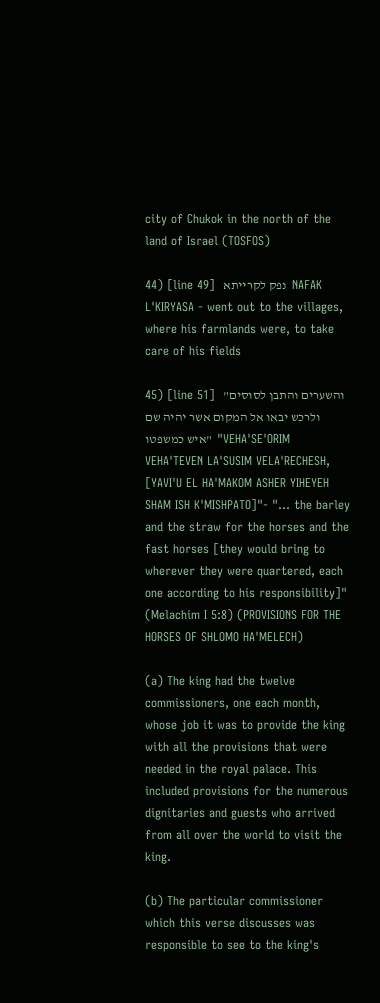city of Chukok in the north of the land of Israel (TOSFOS)

44) [line 49]  נפק לקרייתא  NAFAK L'KIRYASA - went out to the villages, where his farmlands were, to take care of his fields

45) [line 51]  "והשערים והתבן לסוסים ולרכש יבאו אל המקום אשר יהיה שם איש כמשפטו"  "VEHA'SE'ORIM VEHA'TEVEN LA'SUSIM VELA'RECHESH, [YAVI'U EL HA'MAKOM ASHER YIHEYEH SHAM ISH K'MISHPATO]"- "... the barley and the straw for the horses and the fast horses [they would bring to wherever they were quartered, each one according to his responsibility]" (Melachim I 5:8) (PROVISIONS FOR THE HORSES OF SHLOMO HA'MELECH)

(a) The king had the twelve commissioners, one each month, whose job it was to provide the king with all the provisions that were needed in the royal palace. This included provisions for the numerous dignitaries and guests who arrived from all over the world to visit the king.

(b) The particular commissioner which this verse discusses was responsible to see to the king's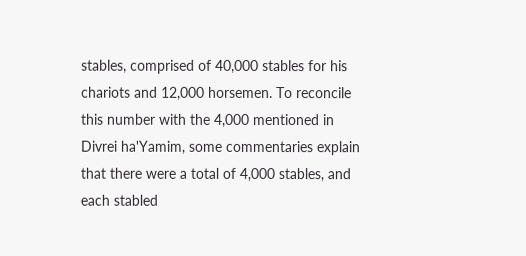stables, comprised of 40,000 stables for his chariots and 12,000 horsemen. To reconcile this number with the 4,000 mentioned in Divrei ha'Yamim, some commentaries explain that there were a total of 4,000 stables, and each stabled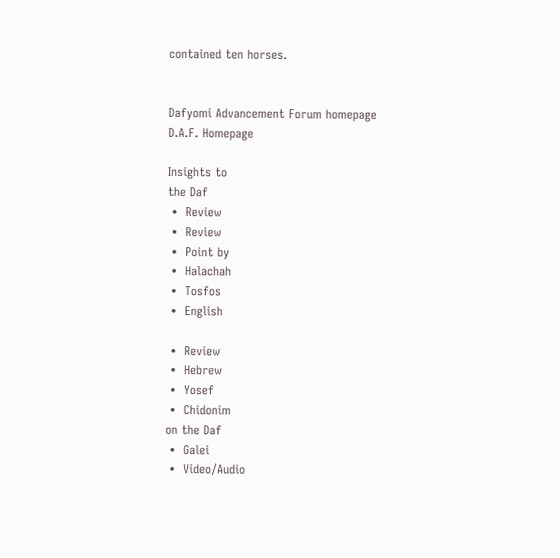contained ten horses.


Dafyomi Advancement Forum homepage
D.A.F. Homepage

Insights to
the Daf
 •  Review
 •  Review
 •  Point by
 •  Halachah
 •  Tosfos
 •  English

 •  Review
 •  Hebrew
 •  Yosef
 •  Chidonim
on the Daf
 •  Galei
 •  Video/Audio